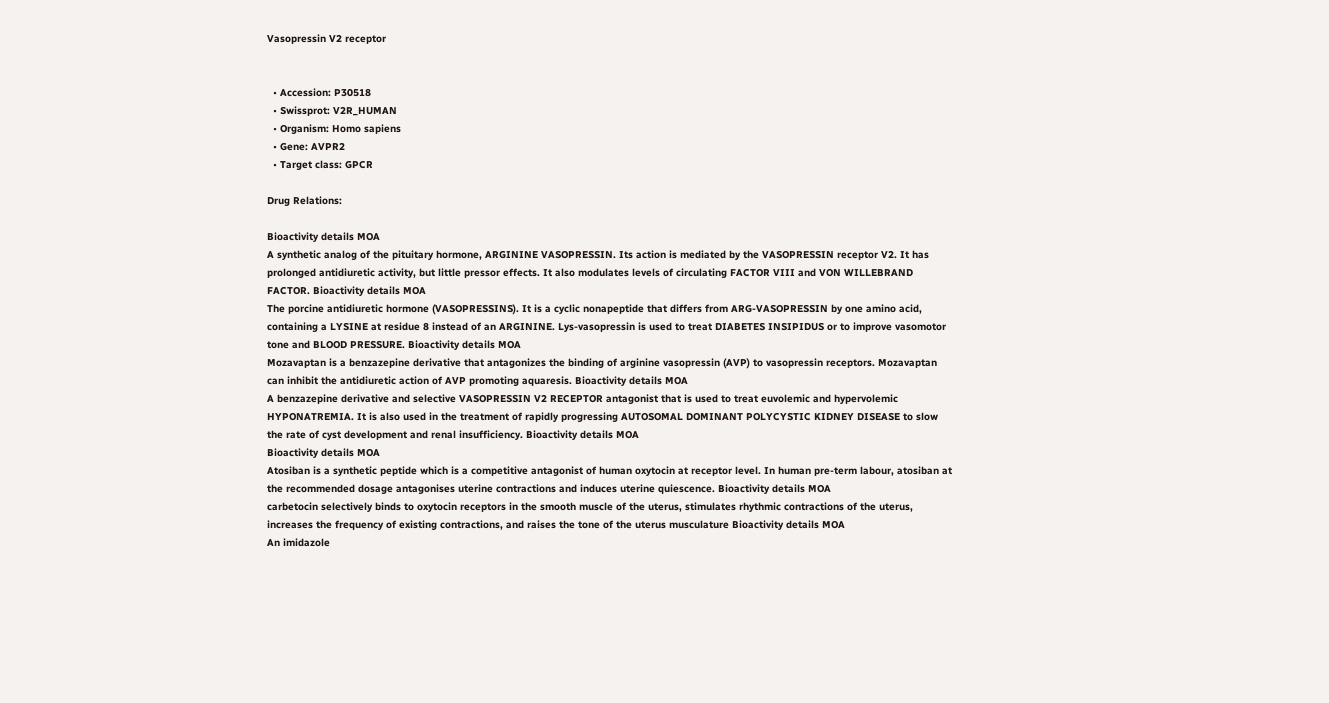Vasopressin V2 receptor


  • Accession: P30518
  • Swissprot: V2R_HUMAN
  • Organism: Homo sapiens
  • Gene: AVPR2
  • Target class: GPCR

Drug Relations:

Bioactivity details MOA
A synthetic analog of the pituitary hormone, ARGININE VASOPRESSIN. Its action is mediated by the VASOPRESSIN receptor V2. It has prolonged antidiuretic activity, but little pressor effects. It also modulates levels of circulating FACTOR VIII and VON WILLEBRAND FACTOR. Bioactivity details MOA
The porcine antidiuretic hormone (VASOPRESSINS). It is a cyclic nonapeptide that differs from ARG-VASOPRESSIN by one amino acid, containing a LYSINE at residue 8 instead of an ARGININE. Lys-vasopressin is used to treat DIABETES INSIPIDUS or to improve vasomotor tone and BLOOD PRESSURE. Bioactivity details MOA
Mozavaptan is a benzazepine derivative that antagonizes the binding of arginine vasopressin (AVP) to vasopressin receptors. Mozavaptan can inhibit the antidiuretic action of AVP promoting aquaresis. Bioactivity details MOA
A benzazepine derivative and selective VASOPRESSIN V2 RECEPTOR antagonist that is used to treat euvolemic and hypervolemic HYPONATREMIA. It is also used in the treatment of rapidly progressing AUTOSOMAL DOMINANT POLYCYSTIC KIDNEY DISEASE to slow the rate of cyst development and renal insufficiency. Bioactivity details MOA
Bioactivity details MOA
Atosiban is a synthetic peptide which is a competitive antagonist of human oxytocin at receptor level. In human pre-term labour, atosiban at the recommended dosage antagonises uterine contractions and induces uterine quiescence. Bioactivity details MOA
carbetocin selectively binds to oxytocin receptors in the smooth muscle of the uterus, stimulates rhythmic contractions of the uterus, increases the frequency of existing contractions, and raises the tone of the uterus musculature Bioactivity details MOA
An imidazole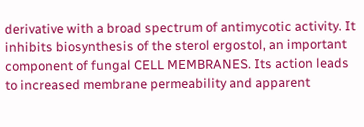derivative with a broad spectrum of antimycotic activity. It inhibits biosynthesis of the sterol ergostol, an important component of fungal CELL MEMBRANES. Its action leads to increased membrane permeability and apparent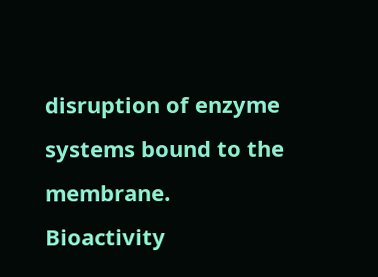disruption of enzyme systems bound to the membrane. Bioactivity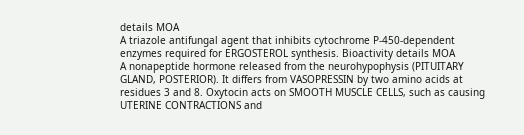details MOA
A triazole antifungal agent that inhibits cytochrome P-450-dependent enzymes required for ERGOSTEROL synthesis. Bioactivity details MOA
A nonapeptide hormone released from the neurohypophysis (PITUITARY GLAND, POSTERIOR). It differs from VASOPRESSIN by two amino acids at residues 3 and 8. Oxytocin acts on SMOOTH MUSCLE CELLS, such as causing UTERINE CONTRACTIONS and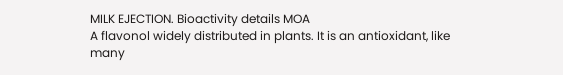MILK EJECTION. Bioactivity details MOA
A flavonol widely distributed in plants. It is an antioxidant, like many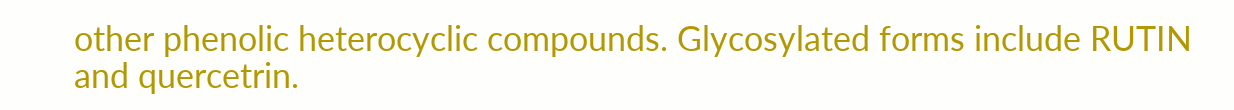other phenolic heterocyclic compounds. Glycosylated forms include RUTIN and quercetrin.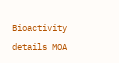Bioactivity details MOA